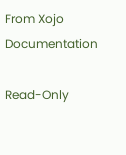From Xojo Documentation

Read-Only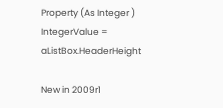Property (As Integer )
IntegerValue = aListBox.HeaderHeight

New in 2009r1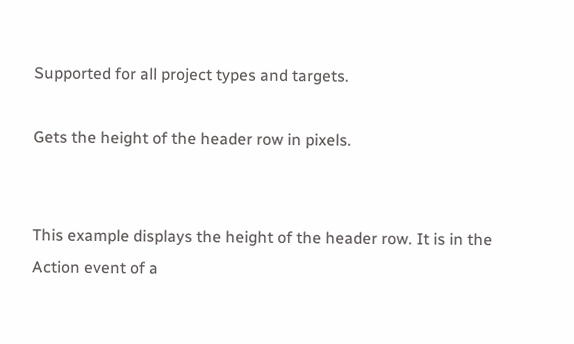Supported for all project types and targets.

Gets the height of the header row in pixels.


This example displays the height of the header row. It is in the Action event of a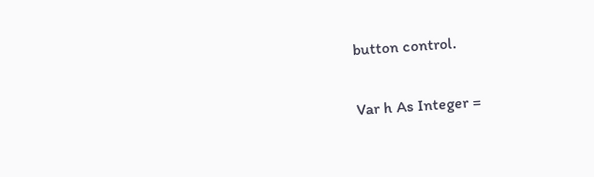button control.

Var h As Integer =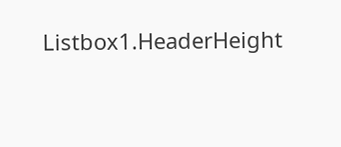Listbox1.HeaderHeight